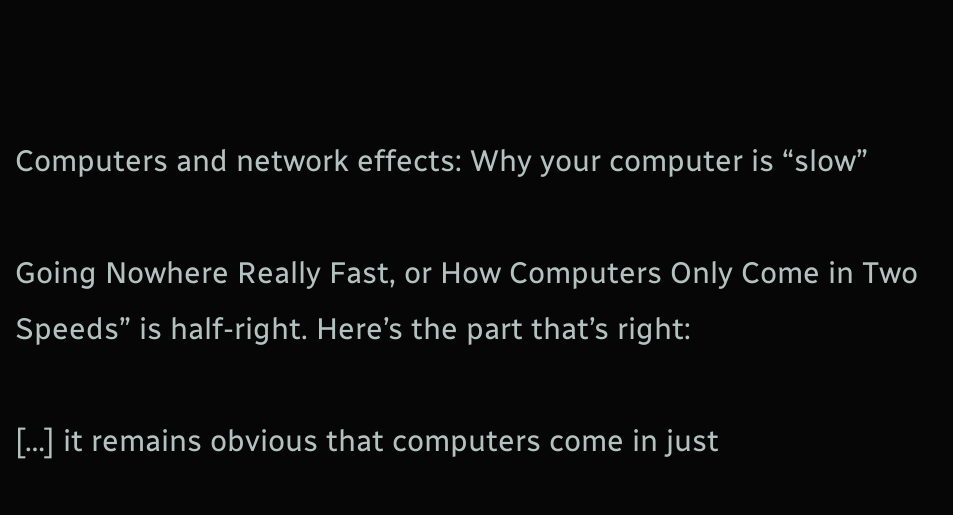Computers and network effects: Why your computer is “slow”

Going Nowhere Really Fast, or How Computers Only Come in Two Speeds” is half-right. Here’s the part that’s right:

[…] it remains obvious that computers come in just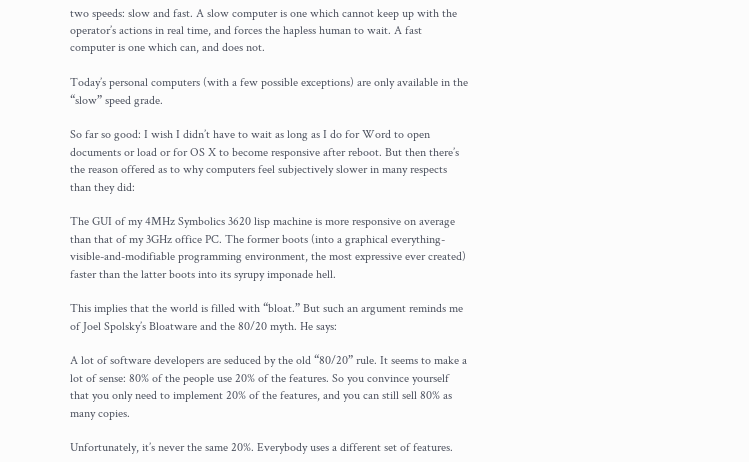two speeds: slow and fast. A slow computer is one which cannot keep up with the operator’s actions in real time, and forces the hapless human to wait. A fast computer is one which can, and does not.

Today’s personal computers (with a few possible exceptions) are only available in the “slow” speed grade.

So far so good: I wish I didn’t have to wait as long as I do for Word to open documents or load or for OS X to become responsive after reboot. But then there’s the reason offered as to why computers feel subjectively slower in many respects than they did:

The GUI of my 4MHz Symbolics 3620 lisp machine is more responsive on average than that of my 3GHz office PC. The former boots (into a graphical everything-visible-and-modifiable programming environment, the most expressive ever created) faster than the latter boots into its syrupy imponade hell.

This implies that the world is filled with “bloat.” But such an argument reminds me of Joel Spolsky’s Bloatware and the 80/20 myth. He says:

A lot of software developers are seduced by the old “80/20” rule. It seems to make a lot of sense: 80% of the people use 20% of the features. So you convince yourself that you only need to implement 20% of the features, and you can still sell 80% as many copies.

Unfortunately, it’s never the same 20%. Everybody uses a different set of features.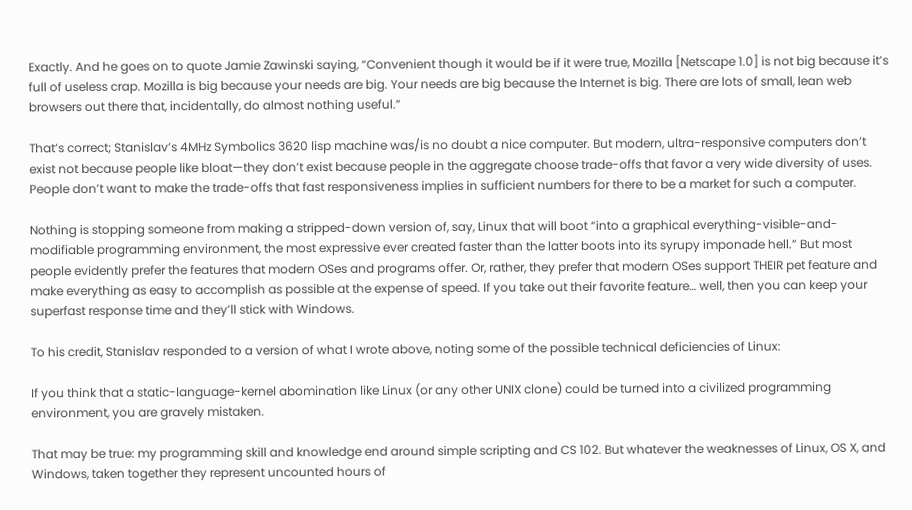Exactly. And he goes on to quote Jamie Zawinski saying, “Convenient though it would be if it were true, Mozilla [Netscape 1.0] is not big because it’s full of useless crap. Mozilla is big because your needs are big. Your needs are big because the Internet is big. There are lots of small, lean web browsers out there that, incidentally, do almost nothing useful.”

That’s correct; Stanislav’s 4MHz Symbolics 3620 lisp machine was/is no doubt a nice computer. But modern, ultra-responsive computers don’t exist not because people like bloat—they don’t exist because people in the aggregate choose trade-offs that favor a very wide diversity of uses. People don’t want to make the trade-offs that fast responsiveness implies in sufficient numbers for there to be a market for such a computer.

Nothing is stopping someone from making a stripped-down version of, say, Linux that will boot “into a graphical everything-visible-and-modifiable programming environment, the most expressive ever created faster than the latter boots into its syrupy imponade hell.” But most people evidently prefer the features that modern OSes and programs offer. Or, rather, they prefer that modern OSes support THEIR pet feature and make everything as easy to accomplish as possible at the expense of speed. If you take out their favorite feature… well, then you can keep your superfast response time and they’ll stick with Windows.

To his credit, Stanislav responded to a version of what I wrote above, noting some of the possible technical deficiencies of Linux:

If you think that a static-language-kernel abomination like Linux (or any other UNIX clone) could be turned into a civilized programming environment, you are gravely mistaken.

That may be true: my programming skill and knowledge end around simple scripting and CS 102. But whatever the weaknesses of Linux, OS X, and Windows, taken together they represent uncounted hours of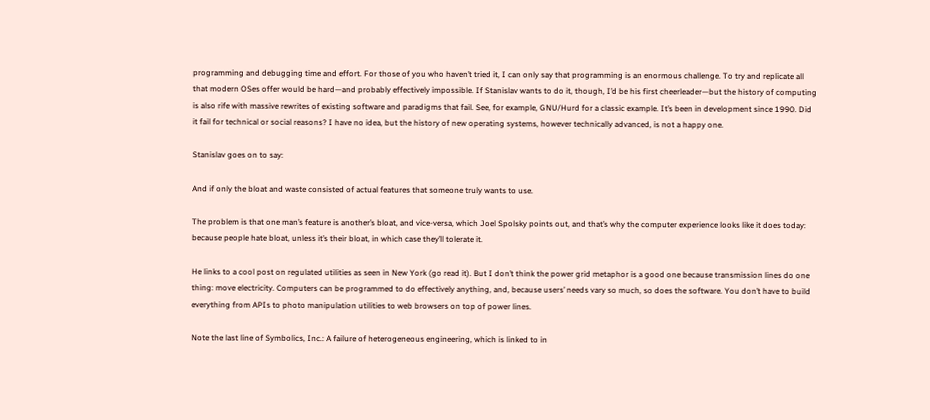programming and debugging time and effort. For those of you who haven’t tried it, I can only say that programming is an enormous challenge. To try and replicate all that modern OSes offer would be hard—and probably effectively impossible. If Stanislav wants to do it, though, I’d be his first cheerleader—but the history of computing is also rife with massive rewrites of existing software and paradigms that fail. See, for example, GNU/Hurd for a classic example. It’s been in development since 1990. Did it fail for technical or social reasons? I have no idea, but the history of new operating systems, however technically advanced, is not a happy one.

Stanislav goes on to say:

And if only the bloat and waste consisted of actual features that someone truly wants to use.

The problem is that one man’s feature is another’s bloat, and vice-versa, which Joel Spolsky points out, and that’s why the computer experience looks like it does today: because people hate bloat, unless it’s their bloat, in which case they’ll tolerate it.

He links to a cool post on regulated utilities as seen in New York (go read it). But I don’t think the power grid metaphor is a good one because transmission lines do one thing: move electricity. Computers can be programmed to do effectively anything, and, because users’ needs vary so much, so does the software. You don’t have to build everything from APIs to photo manipulation utilities to web browsers on top of power lines.

Note the last line of Symbolics, Inc.: A failure of heterogeneous engineering, which is linked to in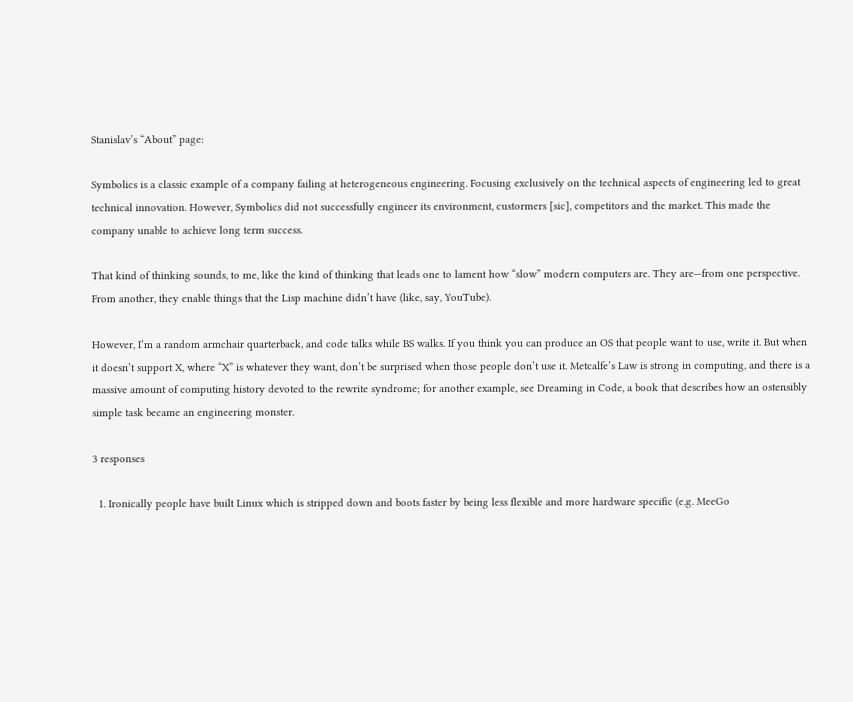Stanislav’s “About” page:

Symbolics is a classic example of a company failing at heterogeneous engineering. Focusing exclusively on the technical aspects of engineering led to great technical innovation. However, Symbolics did not successfully engineer its environment, custormers [sic], competitors and the market. This made the company unable to achieve long term success.

That kind of thinking sounds, to me, like the kind of thinking that leads one to lament how “slow” modern computers are. They are—from one perspective. From another, they enable things that the Lisp machine didn’t have (like, say, YouTube).

However, I’m a random armchair quarterback, and code talks while BS walks. If you think you can produce an OS that people want to use, write it. But when it doesn’t support X, where “X” is whatever they want, don’t be surprised when those people don’t use it. Metcalfe’s Law is strong in computing, and there is a massive amount of computing history devoted to the rewrite syndrome; for another example, see Dreaming in Code, a book that describes how an ostensibly simple task became an engineering monster.

3 responses

  1. Ironically people have built Linux which is stripped down and boots faster by being less flexible and more hardware specific (e.g. MeeGo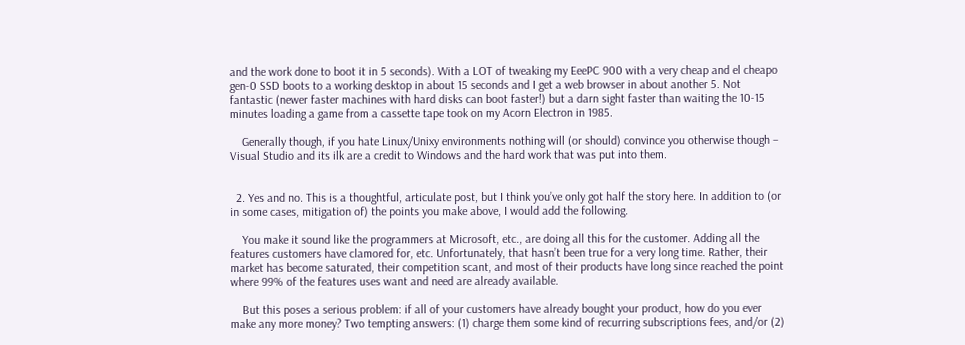and the work done to boot it in 5 seconds). With a LOT of tweaking my EeePC 900 with a very cheap and el cheapo gen-0 SSD boots to a working desktop in about 15 seconds and I get a web browser in about another 5. Not fantastic (newer faster machines with hard disks can boot faster!) but a darn sight faster than waiting the 10-15 minutes loading a game from a cassette tape took on my Acorn Electron in 1985.

    Generally though, if you hate Linux/Unixy environments nothing will (or should) convince you otherwise though – Visual Studio and its ilk are a credit to Windows and the hard work that was put into them.


  2. Yes and no. This is a thoughtful, articulate post, but I think you’ve only got half the story here. In addition to (or in some cases, mitigation of) the points you make above, I would add the following.

    You make it sound like the programmers at Microsoft, etc., are doing all this for the customer. Adding all the features customers have clamored for, etc. Unfortunately, that hasn’t been true for a very long time. Rather, their market has become saturated, their competition scant, and most of their products have long since reached the point where 99% of the features uses want and need are already available.

    But this poses a serious problem: if all of your customers have already bought your product, how do you ever make any more money? Two tempting answers: (1) charge them some kind of recurring subscriptions fees, and/or (2)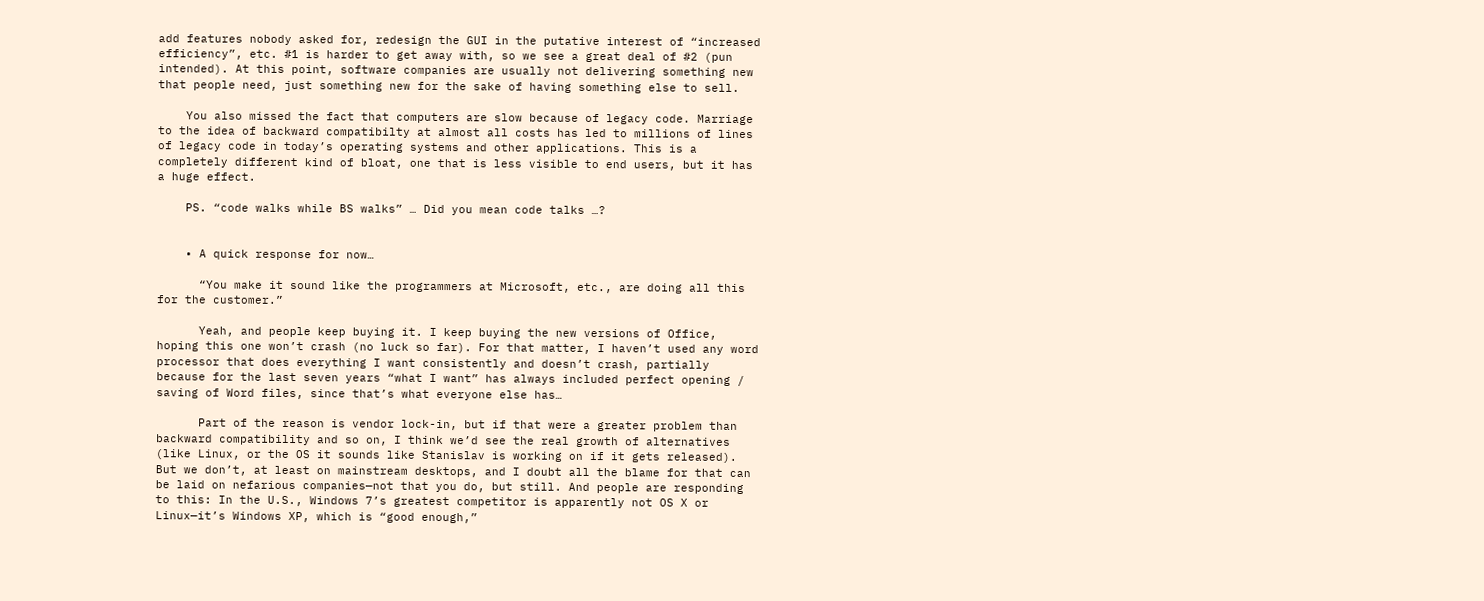add features nobody asked for, redesign the GUI in the putative interest of “increased efficiency”, etc. #1 is harder to get away with, so we see a great deal of #2 (pun intended). At this point, software companies are usually not delivering something new that people need, just something new for the sake of having something else to sell.

    You also missed the fact that computers are slow because of legacy code. Marriage to the idea of backward compatibilty at almost all costs has led to millions of lines of legacy code in today’s operating systems and other applications. This is a completely different kind of bloat, one that is less visible to end users, but it has a huge effect.

    PS. “code walks while BS walks” … Did you mean code talks …?


    • A quick response for now…

      “You make it sound like the programmers at Microsoft, etc., are doing all this for the customer.”

      Yeah, and people keep buying it. I keep buying the new versions of Office, hoping this one won’t crash (no luck so far). For that matter, I haven’t used any word processor that does everything I want consistently and doesn’t crash, partially because for the last seven years “what I want” has always included perfect opening / saving of Word files, since that’s what everyone else has…

      Part of the reason is vendor lock-in, but if that were a greater problem than backward compatibility and so on, I think we’d see the real growth of alternatives (like Linux, or the OS it sounds like Stanislav is working on if it gets released). But we don’t, at least on mainstream desktops, and I doubt all the blame for that can be laid on nefarious companies—not that you do, but still. And people are responding to this: In the U.S., Windows 7’s greatest competitor is apparently not OS X or Linux—it’s Windows XP, which is “good enough,”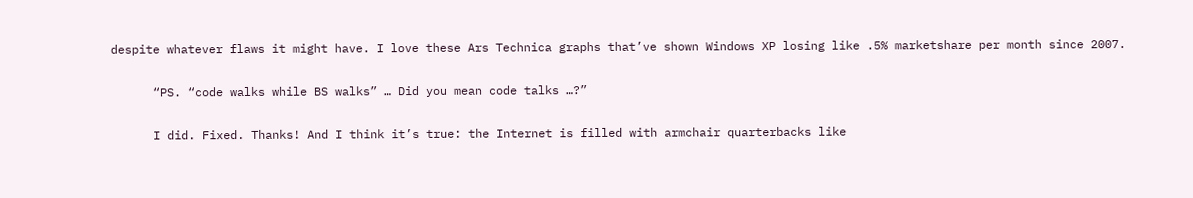despite whatever flaws it might have. I love these Ars Technica graphs that’ve shown Windows XP losing like .5% marketshare per month since 2007.

      “PS. “code walks while BS walks” … Did you mean code talks …?”

      I did. Fixed. Thanks! And I think it’s true: the Internet is filled with armchair quarterbacks like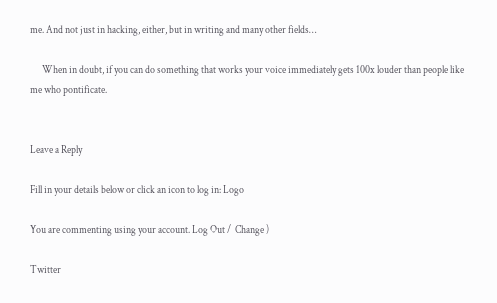me. And not just in hacking, either, but in writing and many other fields…

      When in doubt, if you can do something that works your voice immediately gets 100x louder than people like me who pontificate.


Leave a Reply

Fill in your details below or click an icon to log in: Logo

You are commenting using your account. Log Out /  Change )

Twitter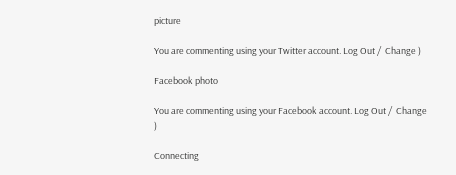picture

You are commenting using your Twitter account. Log Out /  Change )

Facebook photo

You are commenting using your Facebook account. Log Out /  Change )

Connecting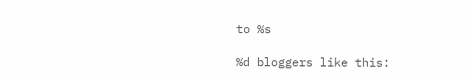to %s

%d bloggers like this: